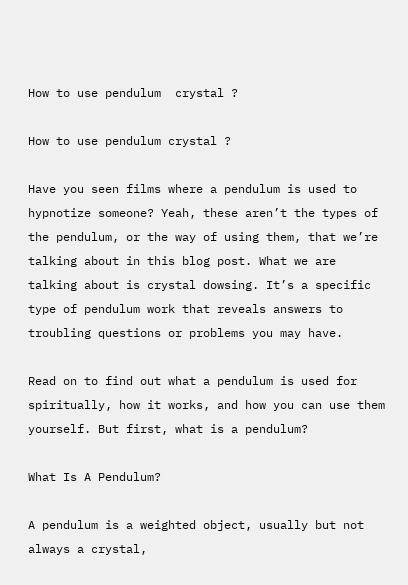How to use pendulum  crystal ?

How to use pendulum crystal ?

Have you seen films where a pendulum is used to hypnotize someone? Yeah, these aren’t the types of the pendulum, or the way of using them, that we’re talking about in this blog post. What we are talking about is crystal dowsing. It’s a specific type of pendulum work that reveals answers to troubling questions or problems you may have.

Read on to find out what a pendulum is used for spiritually, how it works, and how you can use them yourself. But first, what is a pendulum?

What Is A Pendulum?

A pendulum is a weighted object, usually but not always a crystal,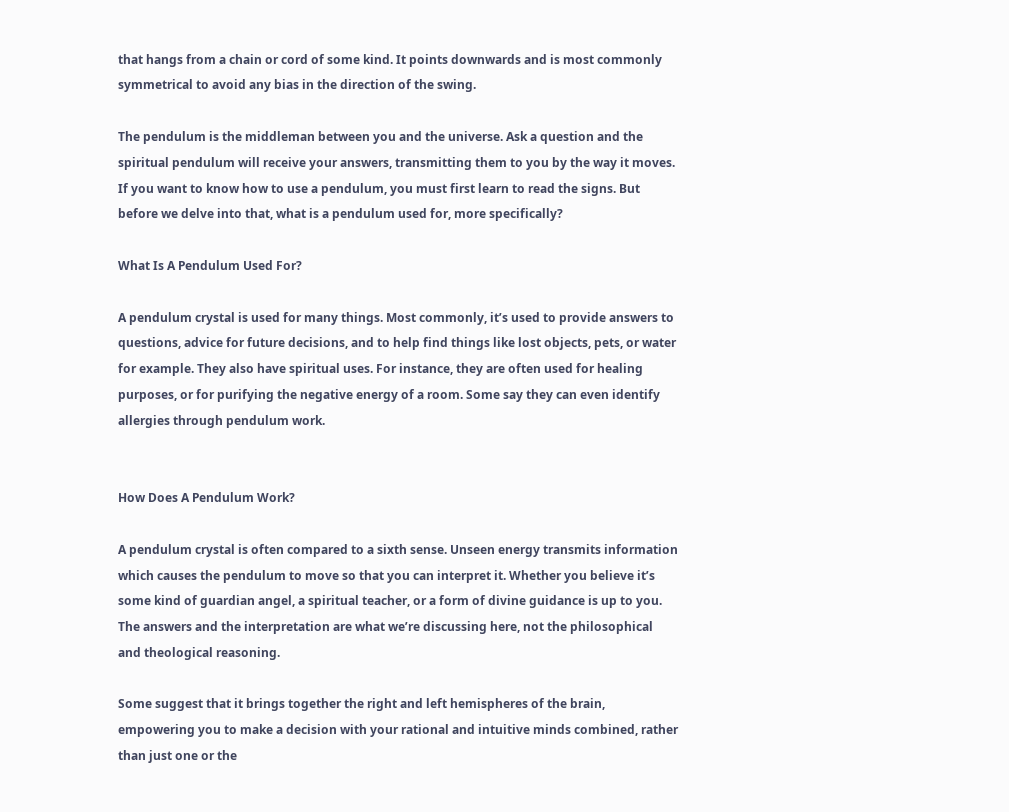that hangs from a chain or cord of some kind. It points downwards and is most commonly symmetrical to avoid any bias in the direction of the swing.

The pendulum is the middleman between you and the universe. Ask a question and the spiritual pendulum will receive your answers, transmitting them to you by the way it moves. If you want to know how to use a pendulum, you must first learn to read the signs. But before we delve into that, what is a pendulum used for, more specifically?

What Is A Pendulum Used For?

A pendulum crystal is used for many things. Most commonly, it’s used to provide answers to questions, advice for future decisions, and to help find things like lost objects, pets, or water for example. They also have spiritual uses. For instance, they are often used for healing purposes, or for purifying the negative energy of a room. Some say they can even identify allergies through pendulum work.


How Does A Pendulum Work?

A pendulum crystal is often compared to a sixth sense. Unseen energy transmits information which causes the pendulum to move so that you can interpret it. Whether you believe it’s some kind of guardian angel, a spiritual teacher, or a form of divine guidance is up to you. The answers and the interpretation are what we’re discussing here, not the philosophical and theological reasoning.

Some suggest that it brings together the right and left hemispheres of the brain, empowering you to make a decision with your rational and intuitive minds combined, rather than just one or the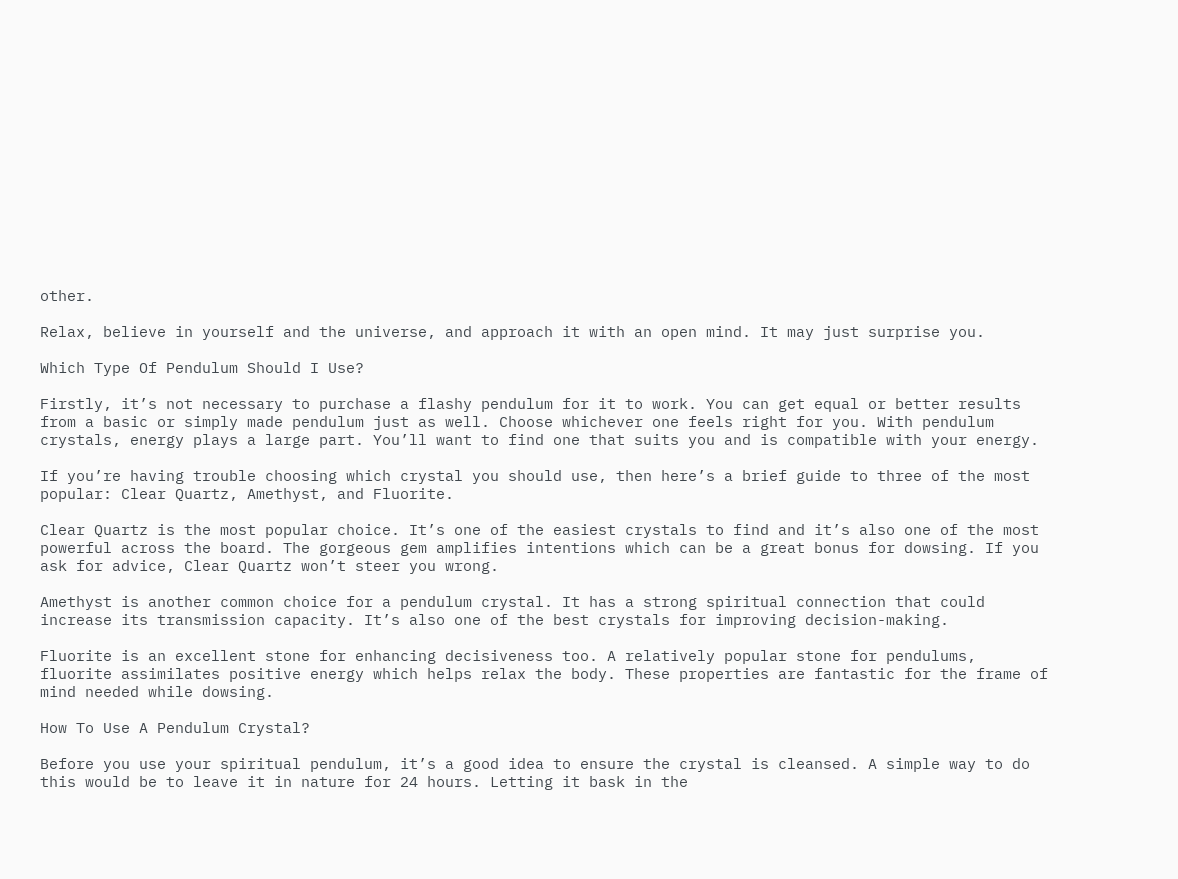other.

Relax, believe in yourself and the universe, and approach it with an open mind. It may just surprise you.

Which Type Of Pendulum Should I Use?

Firstly, it’s not necessary to purchase a flashy pendulum for it to work. You can get equal or better results from a basic or simply made pendulum just as well. Choose whichever one feels right for you. With pendulum crystals, energy plays a large part. You’ll want to find one that suits you and is compatible with your energy.

If you’re having trouble choosing which crystal you should use, then here’s a brief guide to three of the most popular: Clear Quartz, Amethyst, and Fluorite.

Clear Quartz is the most popular choice. It’s one of the easiest crystals to find and it’s also one of the most powerful across the board. The gorgeous gem amplifies intentions which can be a great bonus for dowsing. If you ask for advice, Clear Quartz won’t steer you wrong.

Amethyst is another common choice for a pendulum crystal. It has a strong spiritual connection that could increase its transmission capacity. It’s also one of the best crystals for improving decision-making.

Fluorite is an excellent stone for enhancing decisiveness too. A relatively popular stone for pendulums, fluorite assimilates positive energy which helps relax the body. These properties are fantastic for the frame of mind needed while dowsing.

How To Use A Pendulum Crystal?

Before you use your spiritual pendulum, it’s a good idea to ensure the crystal is cleansed. A simple way to do this would be to leave it in nature for 24 hours. Letting it bask in the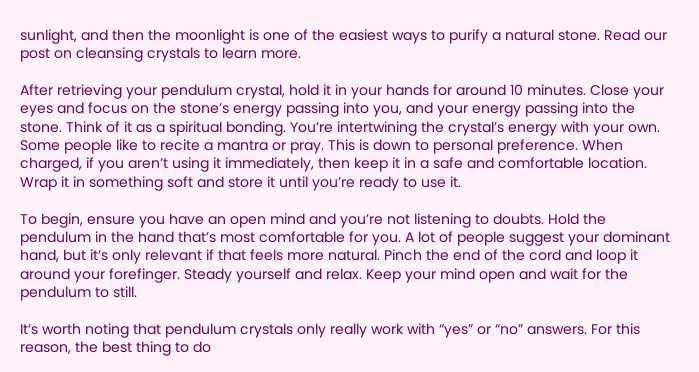sunlight, and then the moonlight is one of the easiest ways to purify a natural stone. Read our post on cleansing crystals to learn more.

After retrieving your pendulum crystal, hold it in your hands for around 10 minutes. Close your eyes and focus on the stone’s energy passing into you, and your energy passing into the stone. Think of it as a spiritual bonding. You’re intertwining the crystal’s energy with your own. Some people like to recite a mantra or pray. This is down to personal preference. When charged, if you aren’t using it immediately, then keep it in a safe and comfortable location. Wrap it in something soft and store it until you’re ready to use it.

To begin, ensure you have an open mind and you’re not listening to doubts. Hold the pendulum in the hand that’s most comfortable for you. A lot of people suggest your dominant hand, but it’s only relevant if that feels more natural. Pinch the end of the cord and loop it around your forefinger. Steady yourself and relax. Keep your mind open and wait for the pendulum to still.

It’s worth noting that pendulum crystals only really work with “yes” or “no” answers. For this reason, the best thing to do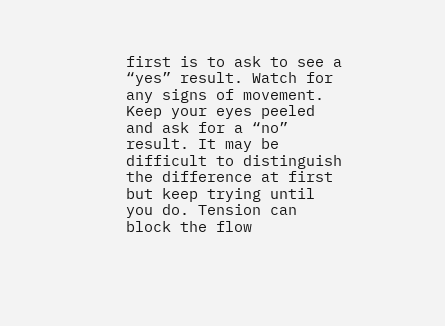first is to ask to see a “yes” result. Watch for any signs of movement. Keep your eyes peeled and ask for a “no” result. It may be difficult to distinguish the difference at first but keep trying until you do. Tension can block the flow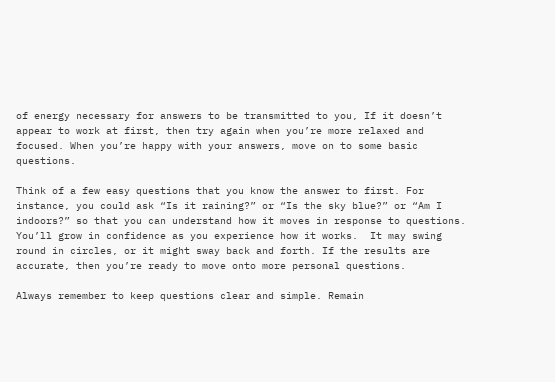of energy necessary for answers to be transmitted to you, If it doesn’t appear to work at first, then try again when you’re more relaxed and focused. When you’re happy with your answers, move on to some basic questions.

Think of a few easy questions that you know the answer to first. For instance, you could ask “Is it raining?” or “Is the sky blue?” or “Am I indoors?” so that you can understand how it moves in response to questions. You’ll grow in confidence as you experience how it works.  It may swing round in circles, or it might sway back and forth. If the results are accurate, then you’re ready to move onto more personal questions.

Always remember to keep questions clear and simple. Remain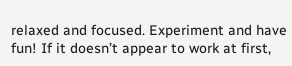relaxed and focused. Experiment and have fun! If it doesn’t appear to work at first,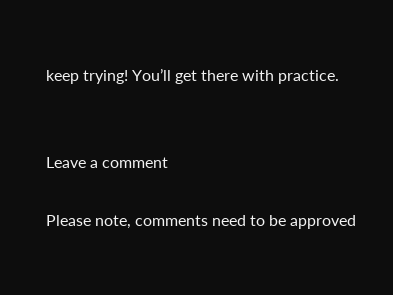keep trying! You’ll get there with practice.


Leave a comment

Please note, comments need to be approved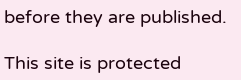before they are published.

This site is protected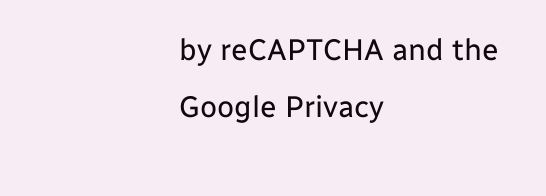by reCAPTCHA and the Google Privacy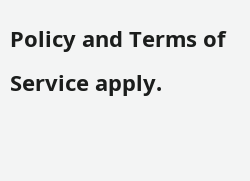Policy and Terms of Service apply.